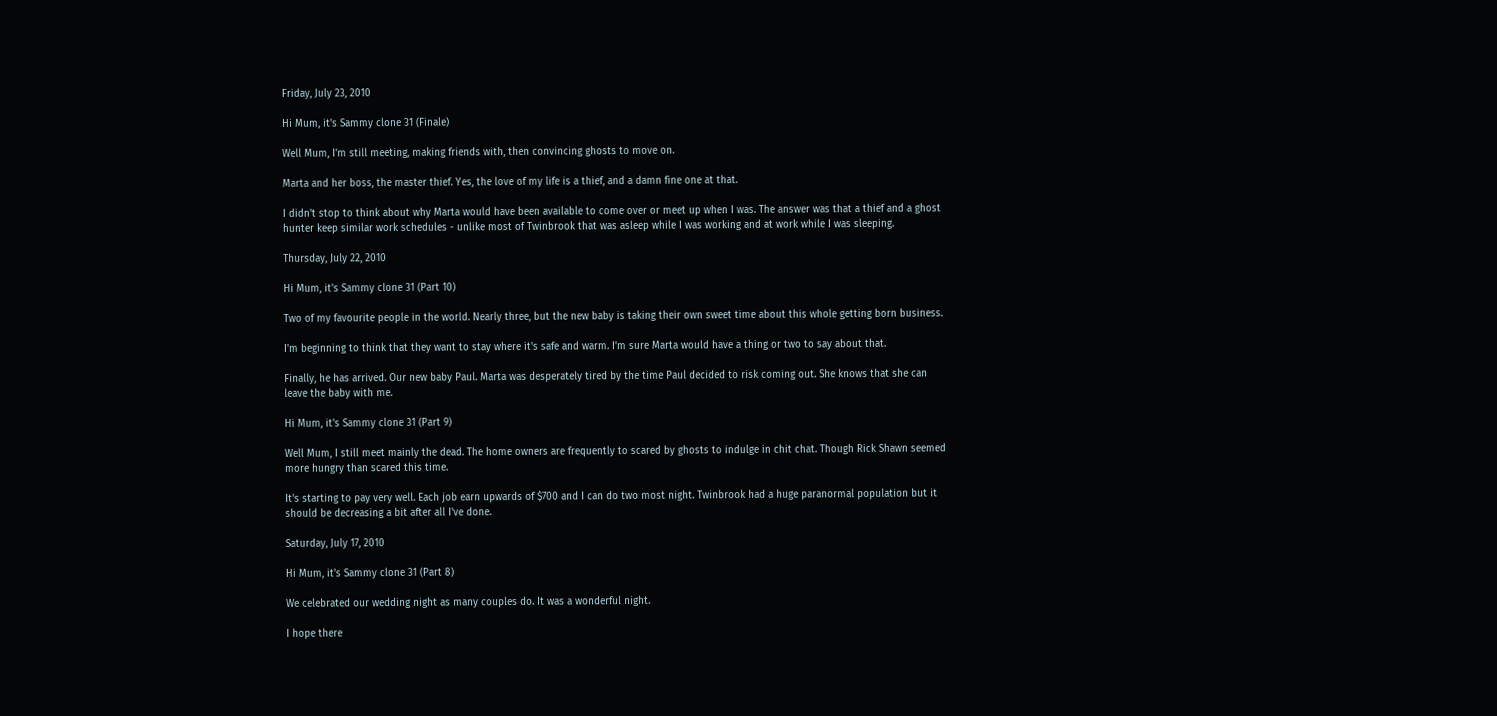Friday, July 23, 2010

Hi Mum, it's Sammy clone 31 (Finale)

Well Mum, I'm still meeting, making friends with, then convincing ghosts to move on.

Marta and her boss, the master thief. Yes, the love of my life is a thief, and a damn fine one at that.

I didn't stop to think about why Marta would have been available to come over or meet up when I was. The answer was that a thief and a ghost hunter keep similar work schedules - unlike most of Twinbrook that was asleep while I was working and at work while I was sleeping.

Thursday, July 22, 2010

Hi Mum, it's Sammy clone 31 (Part 10)

Two of my favourite people in the world. Nearly three, but the new baby is taking their own sweet time about this whole getting born business.

I'm beginning to think that they want to stay where it's safe and warm. I'm sure Marta would have a thing or two to say about that.

Finally, he has arrived. Our new baby Paul. Marta was desperately tired by the time Paul decided to risk coming out. She knows that she can leave the baby with me.

Hi Mum, it's Sammy clone 31 (Part 9)

Well Mum, I still meet mainly the dead. The home owners are frequently to scared by ghosts to indulge in chit chat. Though Rick Shawn seemed more hungry than scared this time.

It's starting to pay very well. Each job earn upwards of $700 and I can do two most night. Twinbrook had a huge paranormal population but it should be decreasing a bit after all I've done.

Saturday, July 17, 2010

Hi Mum, it's Sammy clone 31 (Part 8)

We celebrated our wedding night as many couples do. It was a wonderful night.

I hope there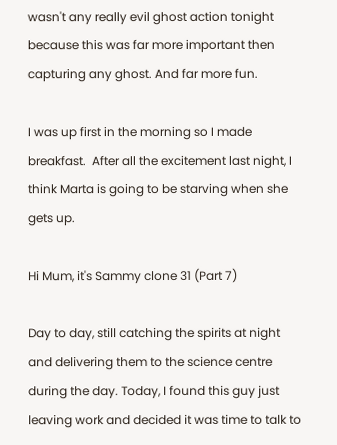wasn't any really evil ghost action tonight because this was far more important then capturing any ghost. And far more fun.

I was up first in the morning so I made breakfast.  After all the excitement last night, I think Marta is going to be starving when she gets up.

Hi Mum, it's Sammy clone 31 (Part 7)

Day to day, still catching the spirits at night and delivering them to the science centre during the day. Today, I found this guy just leaving work and decided it was time to talk to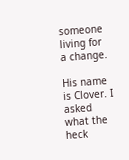someone living for a change.

His name is Clover. I asked what the heck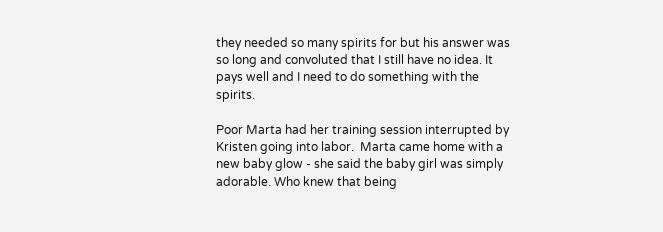they needed so many spirits for but his answer was so long and convoluted that I still have no idea. It pays well and I need to do something with the spirits.

Poor Marta had her training session interrupted by Kristen going into labor.  Marta came home with a new baby glow - she said the baby girl was simply adorable. Who knew that being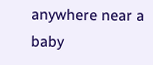anywhere near a baby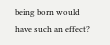being born would have such an effect?